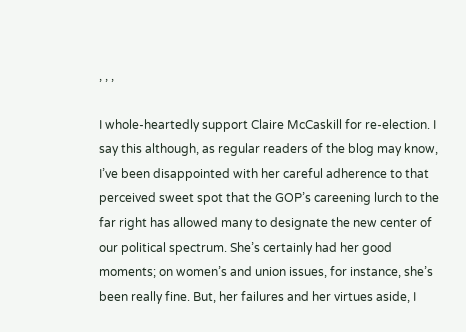, , ,

I whole-heartedly support Claire McCaskill for re-election. I say this although, as regular readers of the blog may know, I’ve been disappointed with her careful adherence to that perceived sweet spot that the GOP’s careening lurch to the far right has allowed many to designate the new center of our political spectrum. She’s certainly had her good moments; on women’s and union issues, for instance, she’s been really fine. But, her failures and her virtues aside, I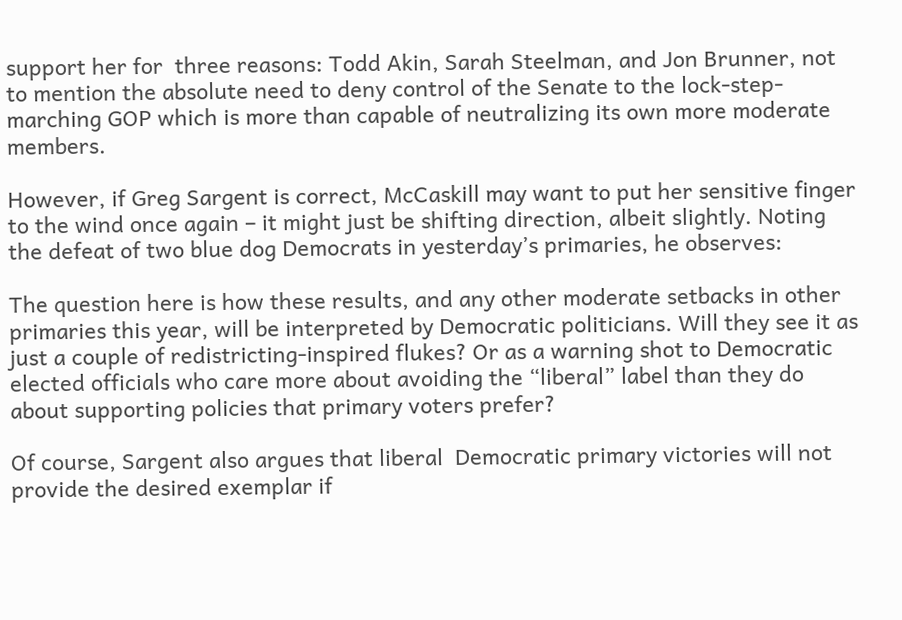support her for  three reasons: Todd Akin, Sarah Steelman, and Jon Brunner, not to mention the absolute need to deny control of the Senate to the lock-step-marching GOP which is more than capable of neutralizing its own more moderate members.

However, if Greg Sargent is correct, McCaskill may want to put her sensitive finger to the wind once again – it might just be shifting direction, albeit slightly. Noting the defeat of two blue dog Democrats in yesterday’s primaries, he observes:

The question here is how these results, and any other moderate setbacks in other primaries this year, will be interpreted by Democratic politicians. Will they see it as just a couple of redistricting-inspired flukes? Or as a warning shot to Democratic elected officials who care more about avoiding the “liberal” label than they do about supporting policies that primary voters prefer?

Of course, Sargent also argues that liberal  Democratic primary victories will not provide the desired exemplar if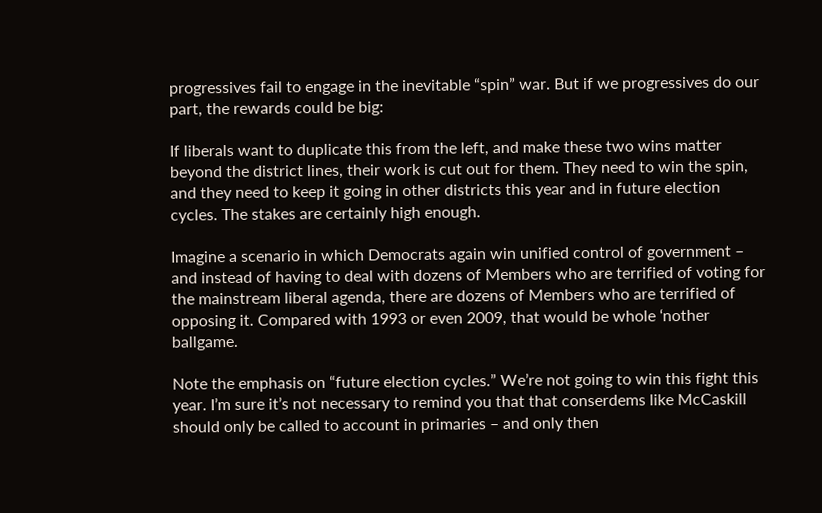progressives fail to engage in the inevitable “spin” war. But if we progressives do our part, the rewards could be big:

If liberals want to duplicate this from the left, and make these two wins matter beyond the district lines, their work is cut out for them. They need to win the spin, and they need to keep it going in other districts this year and in future election cycles. The stakes are certainly high enough.

Imagine a scenario in which Democrats again win unified control of government – and instead of having to deal with dozens of Members who are terrified of voting for the mainstream liberal agenda, there are dozens of Members who are terrified of opposing it. Compared with 1993 or even 2009, that would be whole ‘nother ballgame.

Note the emphasis on “future election cycles.” We’re not going to win this fight this year. I’m sure it’s not necessary to remind you that that conserdems like McCaskill should only be called to account in primaries – and only then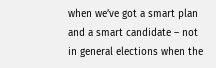when we’ve got a smart plan and a smart candidate – not in general elections when the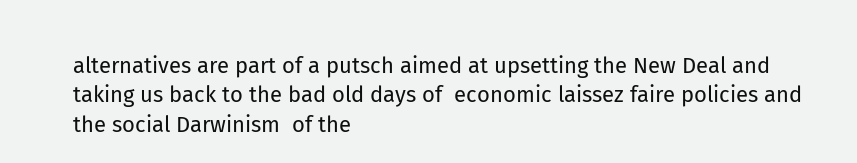alternatives are part of a putsch aimed at upsetting the New Deal and taking us back to the bad old days of  economic laissez faire policies and the social Darwinism  of the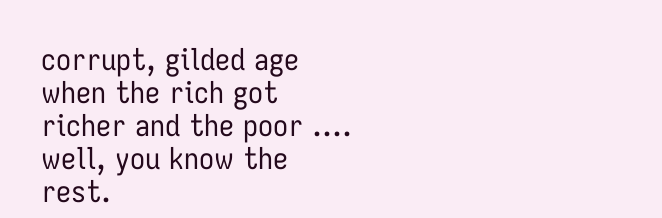corrupt, gilded age when the rich got richer and the poor …. well, you know the rest.